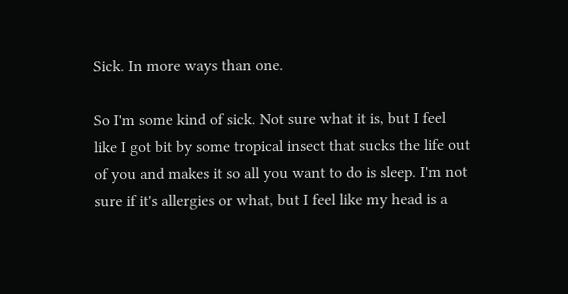Sick. In more ways than one.

So I'm some kind of sick. Not sure what it is, but I feel like I got bit by some tropical insect that sucks the life out of you and makes it so all you want to do is sleep. I'm not sure if it's allergies or what, but I feel like my head is a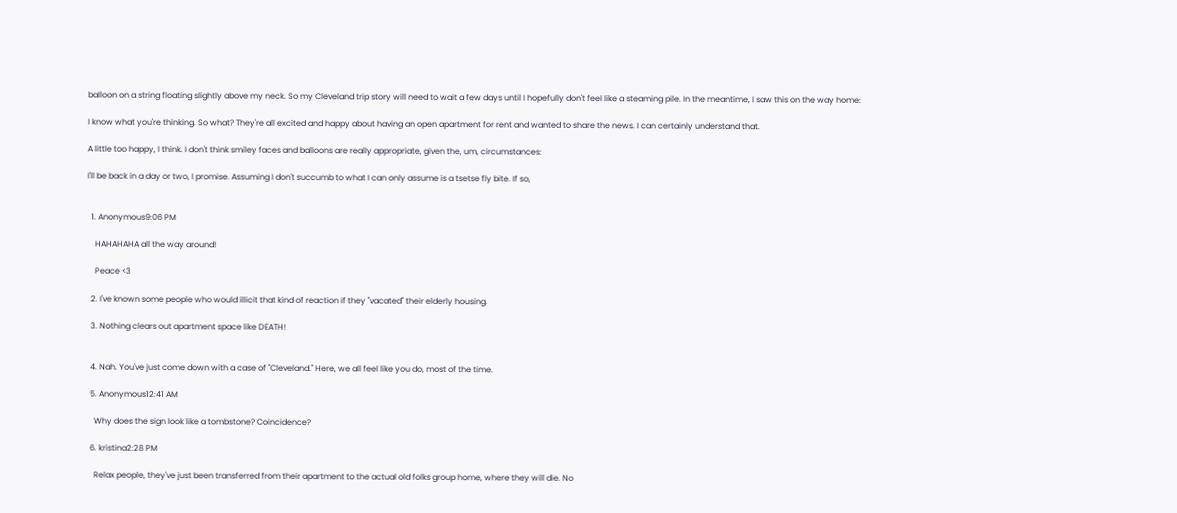balloon on a string floating slightly above my neck. So my Cleveland trip story will need to wait a few days until I hopefully don't feel like a steaming pile. In the meantime, I saw this on the way home:

I know what you're thinking. So what? They're all excited and happy about having an open apartment for rent and wanted to share the news. I can certainly understand that.

A little too happy, I think. I don't think smiley faces and balloons are really appropriate, given the, um, circumstances:

I'll be back in a day or two, I promise. Assuming I don't succumb to what I can only assume is a tsetse fly bite. If so,


  1. Anonymous9:06 PM

    HAHAHAHA all the way around!

    Peace <3

  2. I've known some people who would illicit that kind of reaction if they "vacated" their elderly housing.

  3. Nothing clears out apartment space like DEATH!


  4. Nah. You've just come down with a case of "Cleveland." Here, we all feel like you do, most of the time.

  5. Anonymous12:41 AM

    Why does the sign look like a tombstone? Coincidence?

  6. kristina2:28 PM

    Relax people, they've just been transferred from their apartment to the actual old folks group home, where they will die. No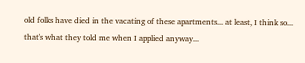old folks have died in the vacating of these apartments... at least, I think so... that's what they told me when I applied anyway...